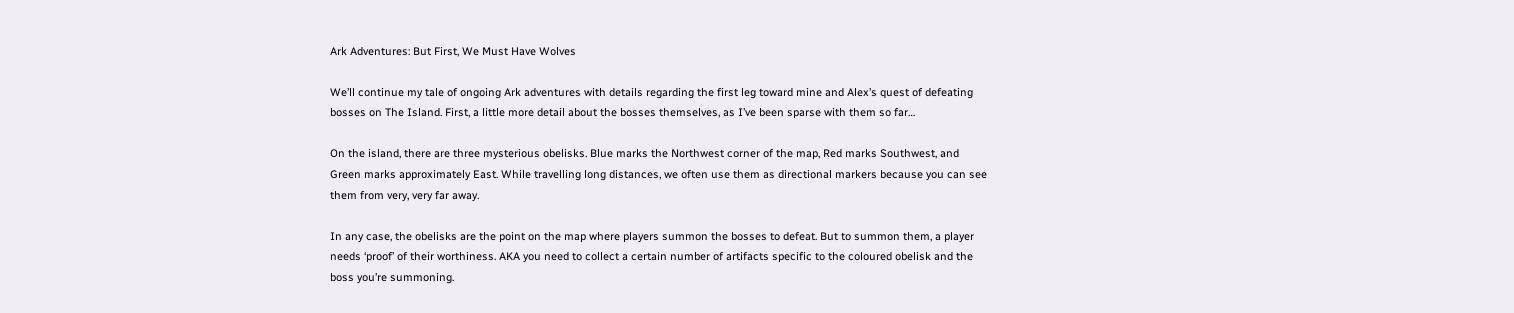Ark Adventures: But First, We Must Have Wolves

We’ll continue my tale of ongoing Ark adventures with details regarding the first leg toward mine and Alex’s quest of defeating bosses on The Island. First, a little more detail about the bosses themselves, as I’ve been sparse with them so far…

On the island, there are three mysterious obelisks. Blue marks the Northwest corner of the map, Red marks Southwest, and Green marks approximately East. While travelling long distances, we often use them as directional markers because you can see them from very, very far away.

In any case, the obelisks are the point on the map where players summon the bosses to defeat. But to summon them, a player needs ‘proof’ of their worthiness. AKA you need to collect a certain number of artifacts specific to the coloured obelisk and the boss you’re summoning.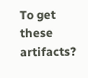To get these artifacts?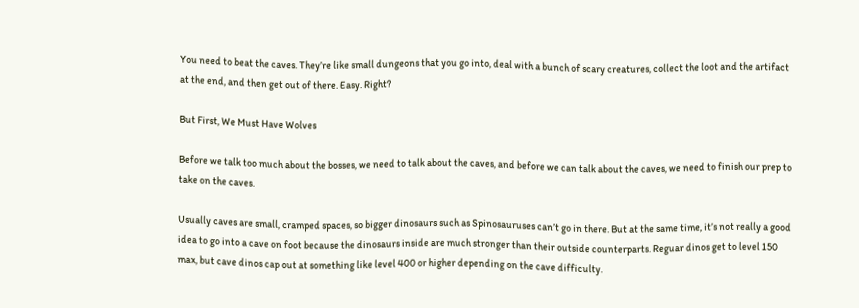You need to beat the caves. They’re like small dungeons that you go into, deal with a bunch of scary creatures, collect the loot and the artifact at the end, and then get out of there. Easy. Right?

But First, We Must Have Wolves

Before we talk too much about the bosses, we need to talk about the caves, and before we can talk about the caves, we need to finish our prep to take on the caves.

Usually caves are small, cramped spaces, so bigger dinosaurs such as Spinosauruses can’t go in there. But at the same time, it’s not really a good idea to go into a cave on foot because the dinosaurs inside are much stronger than their outside counterparts. Reguar dinos get to level 150 max, but cave dinos cap out at something like level 400 or higher depending on the cave difficulty.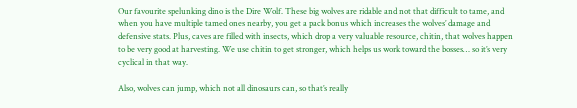Our favourite spelunking dino is the Dire Wolf. These big wolves are ridable and not that difficult to tame, and when you have multiple tamed ones nearby, you get a pack bonus which increases the wolves’ damage and defensive stats. Plus, caves are filled with insects, which drop a very valuable resource, chitin, that wolves happen to be very good at harvesting. We use chitin to get stronger, which helps us work toward the bosses… so it’s very cyclical in that way.

Also, wolves can jump, which not all dinosaurs can, so that’s really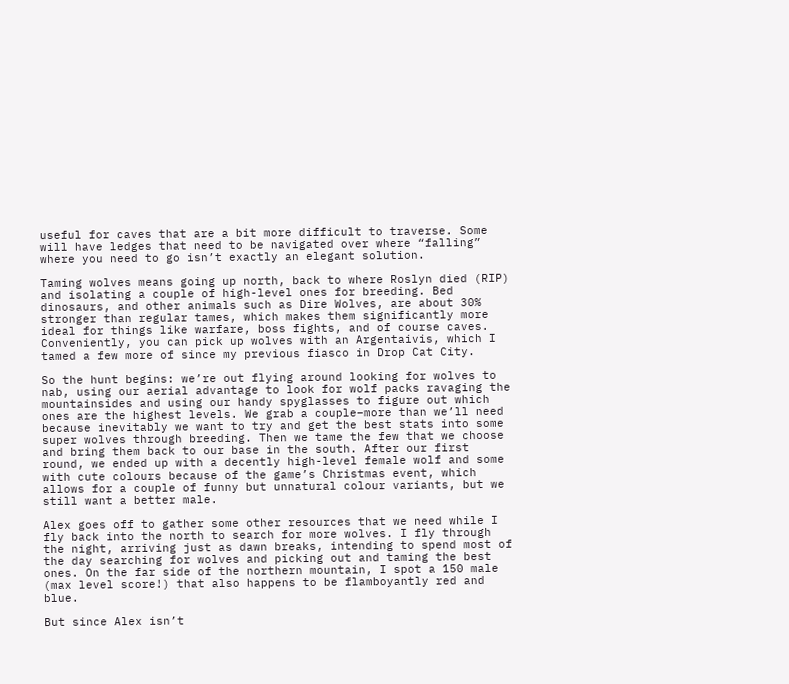useful for caves that are a bit more difficult to traverse. Some will have ledges that need to be navigated over where “falling” where you need to go isn’t exactly an elegant solution.

Taming wolves means going up north, back to where Roslyn died (RIP) and isolating a couple of high-level ones for breeding. Bed dinosaurs, and other animals such as Dire Wolves, are about 30% stronger than regular tames, which makes them significantly more ideal for things like warfare, boss fights, and of course caves. Conveniently, you can pick up wolves with an Argentaivis, which I tamed a few more of since my previous fiasco in Drop Cat City.

So the hunt begins: we’re out flying around looking for wolves to nab, using our aerial advantage to look for wolf packs ravaging the mountainsides and using our handy spyglasses to figure out which ones are the highest levels. We grab a couple–more than we’ll need because inevitably we want to try and get the best stats into some super wolves through breeding. Then we tame the few that we choose and bring them back to our base in the south. After our first round, we ended up with a decently high-level female wolf and some with cute colours because of the game’s Christmas event, which allows for a couple of funny but unnatural colour variants, but we still want a better male.

Alex goes off to gather some other resources that we need while I fly back into the north to search for more wolves. I fly through the night, arriving just as dawn breaks, intending to spend most of the day searching for wolves and picking out and taming the best ones. On the far side of the northern mountain, I spot a 150 male (max level score!) that also happens to be flamboyantly red and blue.

But since Alex isn’t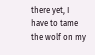there yet, I have to tame the wolf on my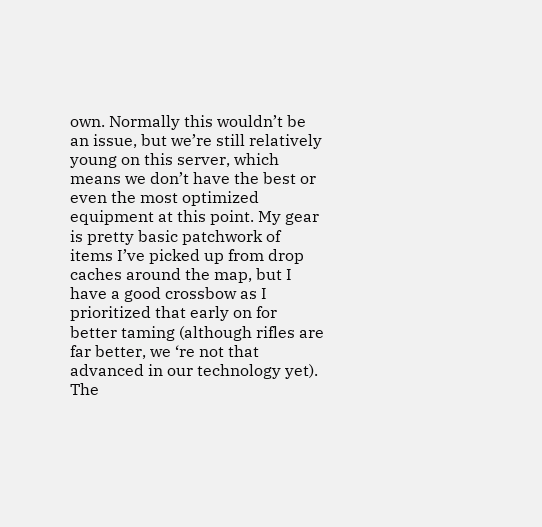own. Normally this wouldn’t be an issue, but we’re still relatively young on this server, which means we don’t have the best or even the most optimized equipment at this point. My gear is pretty basic patchwork of items I’ve picked up from drop caches around the map, but I have a good crossbow as I prioritized that early on for better taming (although rifles are far better, we ‘re not that advanced in our technology yet). The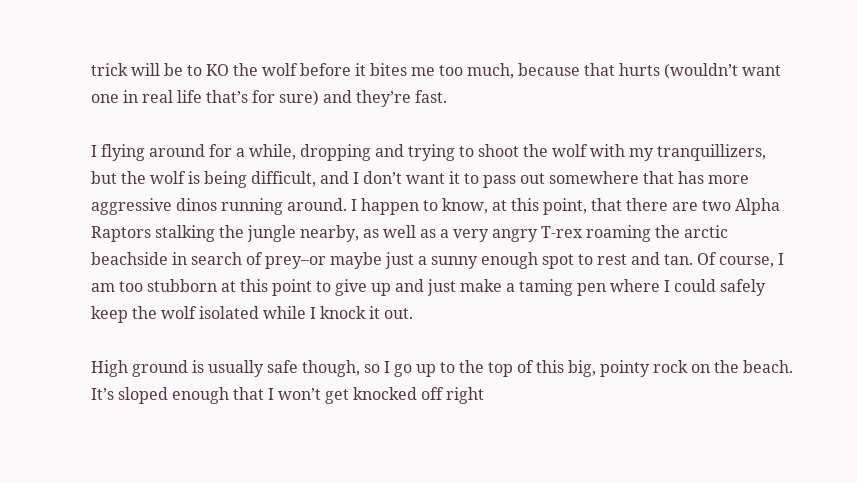trick will be to KO the wolf before it bites me too much, because that hurts (wouldn’t want one in real life that’s for sure) and they’re fast.

I flying around for a while, dropping and trying to shoot the wolf with my tranquillizers, but the wolf is being difficult, and I don’t want it to pass out somewhere that has more aggressive dinos running around. I happen to know, at this point, that there are two Alpha Raptors stalking the jungle nearby, as well as a very angry T-rex roaming the arctic beachside in search of prey–or maybe just a sunny enough spot to rest and tan. Of course, I am too stubborn at this point to give up and just make a taming pen where I could safely keep the wolf isolated while I knock it out.

High ground is usually safe though, so I go up to the top of this big, pointy rock on the beach. It’s sloped enough that I won’t get knocked off right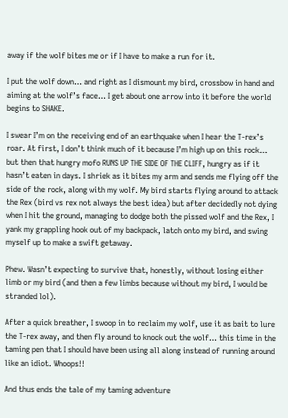away if the wolf bites me or if I have to make a run for it.

I put the wolf down… and right as I dismount my bird, crossbow in hand and aiming at the wolf’s face… I get about one arrow into it before the world begins to SHAKE.

I swear I’m on the receiving end of an earthquake when I hear the T-rex’s roar. At first, I don’t think much of it because I’m high up on this rock… but then that hungry mofo RUNS UP THE SIDE OF THE CLIFF, hungry as if it hasn’t eaten in days. I shriek as it bites my arm and sends me flying off the side of the rock, along with my wolf. My bird starts flying around to attack the Rex (bird vs rex not always the best idea) but after decidedly not dying when I hit the ground, managing to dodge both the pissed wolf and the Rex, I yank my grappling hook out of my backpack, latch onto my bird, and swing myself up to make a swift getaway.

Phew. Wasn’t expecting to survive that, honestly, without losing either limb or my bird (and then a few limbs because without my bird, I would be stranded lol).

After a quick breather, I swoop in to reclaim my wolf, use it as bait to lure the T-rex away, and then fly around to knock out the wolf… this time in the taming pen that I should have been using all along instead of running around like an idiot. Whoops!!

And thus ends the tale of my taming adventure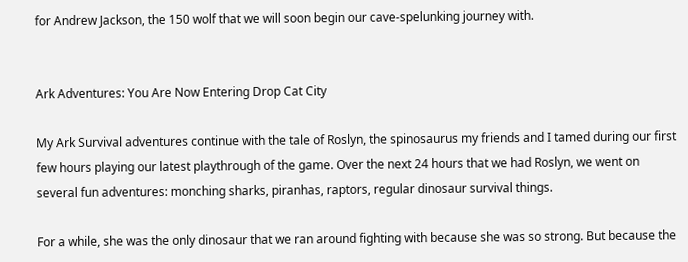for Andrew Jackson, the 150 wolf that we will soon begin our cave-spelunking journey with.


Ark Adventures: You Are Now Entering Drop Cat City

My Ark Survival adventures continue with the tale of Roslyn, the spinosaurus my friends and I tamed during our first few hours playing our latest playthrough of the game. Over the next 24 hours that we had Roslyn, we went on several fun adventures: monching sharks, piranhas, raptors, regular dinosaur survival things.

For a while, she was the only dinosaur that we ran around fighting with because she was so strong. But because the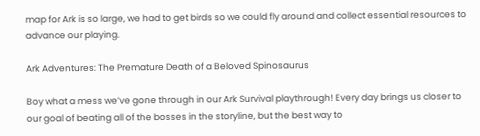map for Ark is so large, we had to get birds so we could fly around and collect essential resources to advance our playing.

Ark Adventures: The Premature Death of a Beloved Spinosaurus

Boy what a mess we’ve gone through in our Ark Survival playthrough! Every day brings us closer to our goal of beating all of the bosses in the storyline, but the best way to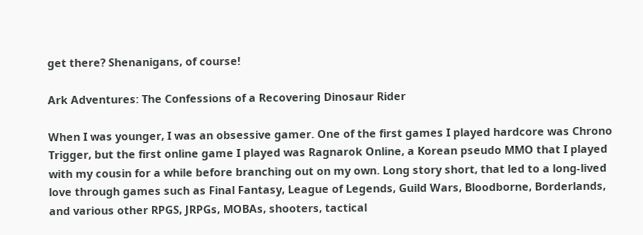get there? Shenanigans, of course!

Ark Adventures: The Confessions of a Recovering Dinosaur Rider

When I was younger, I was an obsessive gamer. One of the first games I played hardcore was Chrono Trigger, but the first online game I played was Ragnarok Online, a Korean pseudo MMO that I played with my cousin for a while before branching out on my own. Long story short, that led to a long-lived love through games such as Final Fantasy, League of Legends, Guild Wars, Bloodborne, Borderlands, and various other RPGS, JRPGs, MOBAs, shooters, tactical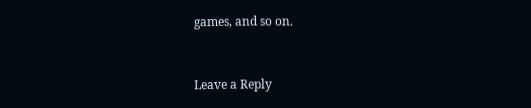games, and so on.


Leave a Reply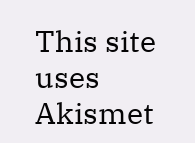This site uses Akismet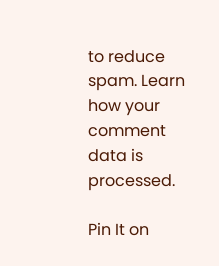to reduce spam. Learn how your comment data is processed.

Pin It on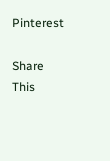Pinterest

Share This